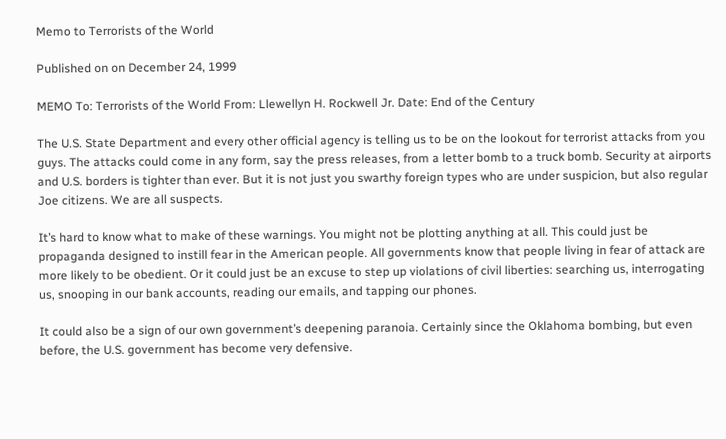Memo to Terrorists of the World

Published on on December 24, 1999

MEMO To: Terrorists of the World From: Llewellyn H. Rockwell Jr. Date: End of the Century

The U.S. State Department and every other official agency is telling us to be on the lookout for terrorist attacks from you guys. The attacks could come in any form, say the press releases, from a letter bomb to a truck bomb. Security at airports and U.S. borders is tighter than ever. But it is not just you swarthy foreign types who are under suspicion, but also regular Joe citizens. We are all suspects.

It’s hard to know what to make of these warnings. You might not be plotting anything at all. This could just be propaganda designed to instill fear in the American people. All governments know that people living in fear of attack are more likely to be obedient. Or it could just be an excuse to step up violations of civil liberties: searching us, interrogating us, snooping in our bank accounts, reading our emails, and tapping our phones.

It could also be a sign of our own government’s deepening paranoia. Certainly since the Oklahoma bombing, but even before, the U.S. government has become very defensive.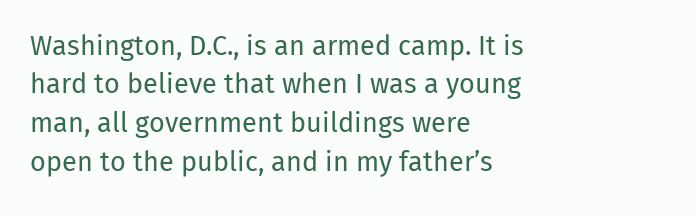Washington, D.C., is an armed camp. It is hard to believe that when I was a young man, all government buildings were open to the public, and in my father’s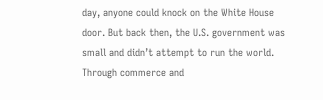day, anyone could knock on the White House door. But back then, the U.S. government was small and didn’t attempt to run the world. Through commerce and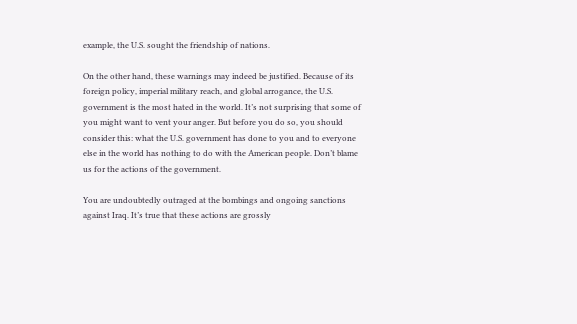example, the U.S. sought the friendship of nations.

On the other hand, these warnings may indeed be justified. Because of its foreign policy, imperial military reach, and global arrogance, the U.S. government is the most hated in the world. It’s not surprising that some of you might want to vent your anger. But before you do so, you should consider this: what the U.S. government has done to you and to everyone else in the world has nothing to do with the American people. Don’t blame us for the actions of the government.

You are undoubtedly outraged at the bombings and ongoing sanctions against Iraq. It’s true that these actions are grossly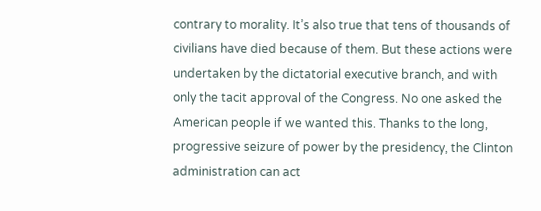contrary to morality. It’s also true that tens of thousands of civilians have died because of them. But these actions were undertaken by the dictatorial executive branch, and with only the tacit approval of the Congress. No one asked the American people if we wanted this. Thanks to the long, progressive seizure of power by the presidency, the Clinton administration can act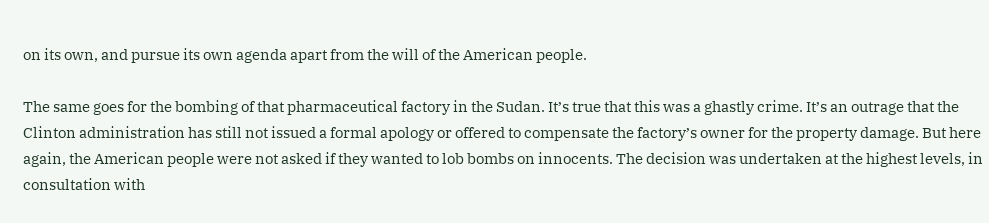on its own, and pursue its own agenda apart from the will of the American people.

The same goes for the bombing of that pharmaceutical factory in the Sudan. It’s true that this was a ghastly crime. It’s an outrage that the Clinton administration has still not issued a formal apology or offered to compensate the factory’s owner for the property damage. But here again, the American people were not asked if they wanted to lob bombs on innocents. The decision was undertaken at the highest levels, in consultation with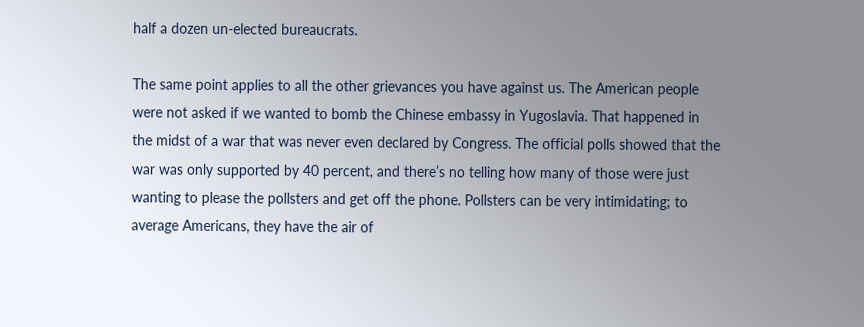half a dozen un-elected bureaucrats.

The same point applies to all the other grievances you have against us. The American people were not asked if we wanted to bomb the Chinese embassy in Yugoslavia. That happened in the midst of a war that was never even declared by Congress. The official polls showed that the war was only supported by 40 percent, and there’s no telling how many of those were just wanting to please the pollsters and get off the phone. Pollsters can be very intimidating; to average Americans, they have the air of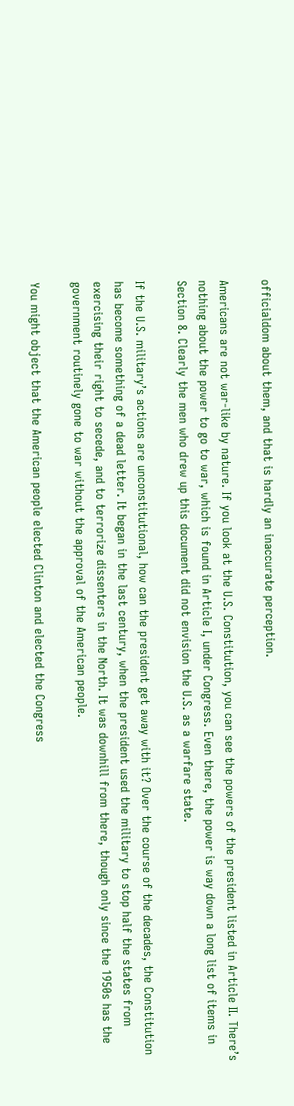officialdom about them, and that is hardly an inaccurate perception.

Americans are not war-like by nature. If you look at the U.S. Constitution, you can see the powers of the president listed in Article II. There’s nothing about the power to go to war, which is found in Article I, under Congress. Even there, the power is way down a long list of items in Section 8. Clearly the men who drew up this document did not envision the U.S. as a warfare state.

If the U.S. military’s actions are unconstitutional, how can the president get away with it? Over the course of the decades, the Constitution has become something of a dead letter. It began in the last century, when the president used the military to stop half the states from exercising their right to secede, and to terrorize dissenters in the North. It was downhill from there, though only since the 1950s has the government routinely gone to war without the approval of the American people.

You might object that the American people elected Clinton and elected the Congress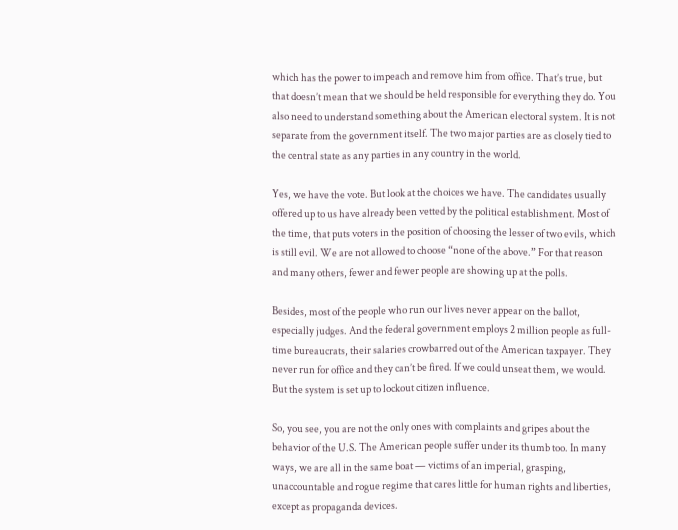which has the power to impeach and remove him from office. That’s true, but that doesn’t mean that we should be held responsible for everything they do. You also need to understand something about the American electoral system. It is not separate from the government itself. The two major parties are as closely tied to the central state as any parties in any country in the world.

Yes, we have the vote. But look at the choices we have. The candidates usually offered up to us have already been vetted by the political establishment. Most of the time, that puts voters in the position of choosing the lesser of two evils, which is still evil. We are not allowed to choose “none of the above.” For that reason and many others, fewer and fewer people are showing up at the polls.

Besides, most of the people who run our lives never appear on the ballot, especially judges. And the federal government employs 2 million people as full-time bureaucrats, their salaries crowbarred out of the American taxpayer. They never run for office and they can’t be fired. If we could unseat them, we would. But the system is set up to lockout citizen influence.

So, you see, you are not the only ones with complaints and gripes about the behavior of the U.S. The American people suffer under its thumb too. In many ways, we are all in the same boat — victims of an imperial, grasping, unaccountable and rogue regime that cares little for human rights and liberties, except as propaganda devices.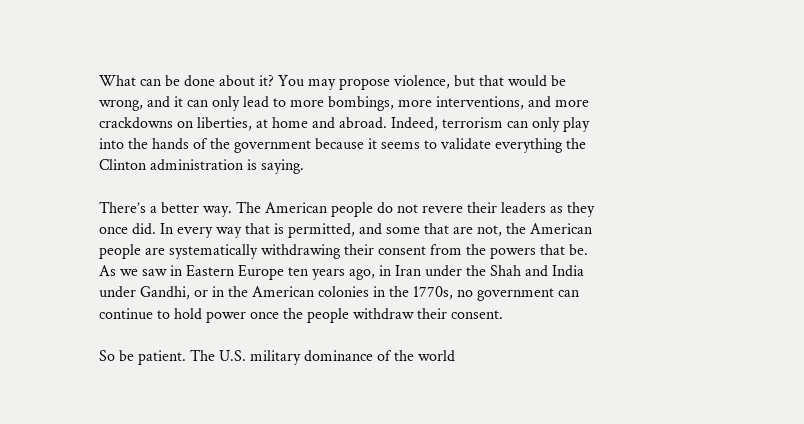What can be done about it? You may propose violence, but that would be wrong, and it can only lead to more bombings, more interventions, and more crackdowns on liberties, at home and abroad. Indeed, terrorism can only play into the hands of the government because it seems to validate everything the Clinton administration is saying.

There’s a better way. The American people do not revere their leaders as they once did. In every way that is permitted, and some that are not, the American people are systematically withdrawing their consent from the powers that be. As we saw in Eastern Europe ten years ago, in Iran under the Shah and India under Gandhi, or in the American colonies in the 1770s, no government can continue to hold power once the people withdraw their consent.

So be patient. The U.S. military dominance of the world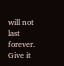will not last forever. Give it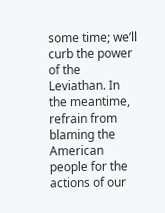some time; we’ll curb the power of the Leviathan. In the meantime, refrain from blaming the American people for the actions of our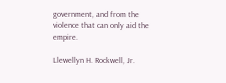government, and from the violence that can only aid the empire.

Llewellyn H. Rockwell, Jr.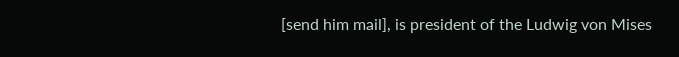[send him mail], is president of the Ludwig von Mises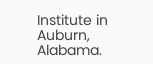Institute in Auburn, Alabama.